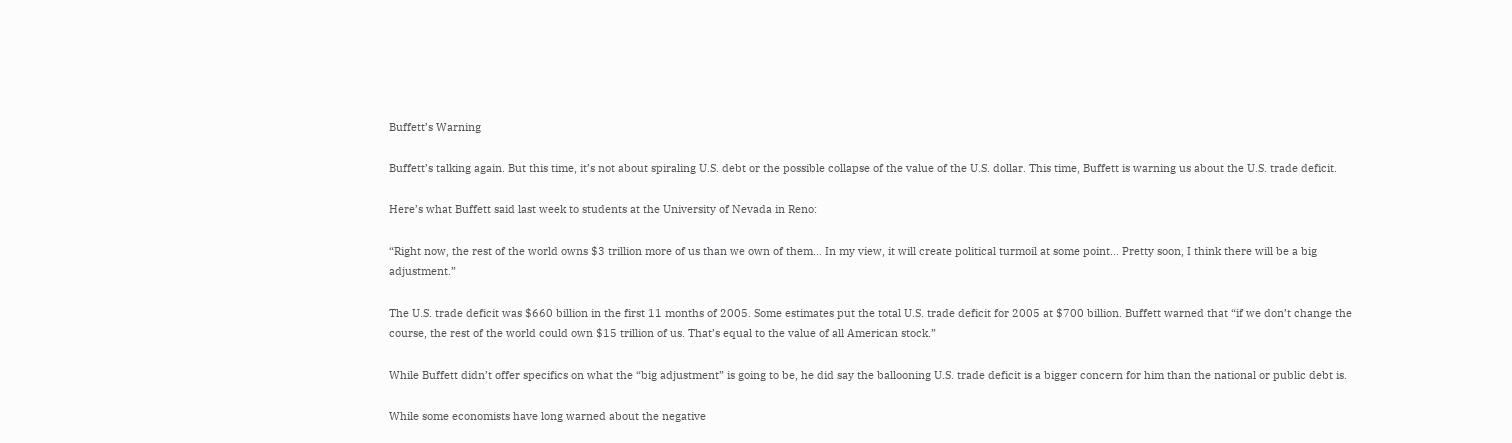Buffett’s Warning

Buffett’s talking again. But this time, it’s not about spiraling U.S. debt or the possible collapse of the value of the U.S. dollar. This time, Buffett is warning us about the U.S. trade deficit.

Here’s what Buffett said last week to students at the University of Nevada in Reno:

“Right now, the rest of the world owns $3 trillion more of us than we own of them… In my view, it will create political turmoil at some point… Pretty soon, I think there will be a big adjustment.”

The U.S. trade deficit was $660 billion in the first 11 months of 2005. Some estimates put the total U.S. trade deficit for 2005 at $700 billion. Buffett warned that “if we don’t change the course, the rest of the world could own $15 trillion of us. That’s equal to the value of all American stock.”

While Buffett didn’t offer specifics on what the “big adjustment” is going to be, he did say the ballooning U.S. trade deficit is a bigger concern for him than the national or public debt is.

While some economists have long warned about the negative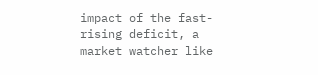impact of the fast-rising deficit, a market watcher like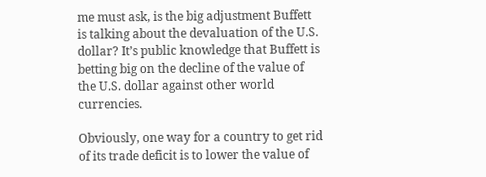me must ask, is the big adjustment Buffett is talking about the devaluation of the U.S. dollar? It’s public knowledge that Buffett is betting big on the decline of the value of the U.S. dollar against other world currencies.

Obviously, one way for a country to get rid of its trade deficit is to lower the value of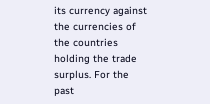its currency against the currencies of the countries holding the trade surplus. For the past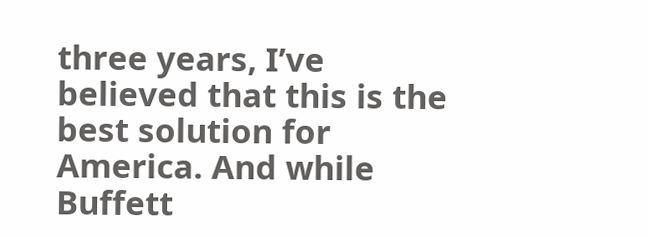three years, I’ve believed that this is the best solution for America. And while Buffett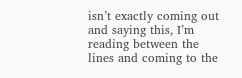isn’t exactly coming out and saying this, I’m reading between the lines and coming to the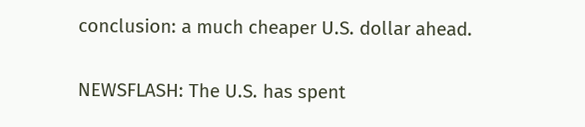conclusion: a much cheaper U.S. dollar ahead.

NEWSFLASH: The U.S. has spent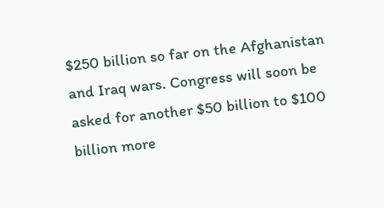$250 billion so far on the Afghanistan and Iraq wars. Congress will soon be asked for another $50 billion to $100 billion more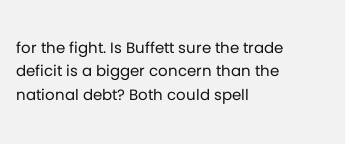for the fight. Is Buffett sure the trade deficit is a bigger concern than the national debt? Both could spell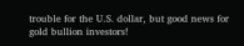trouble for the U.S. dollar, but good news for gold bullion investors!